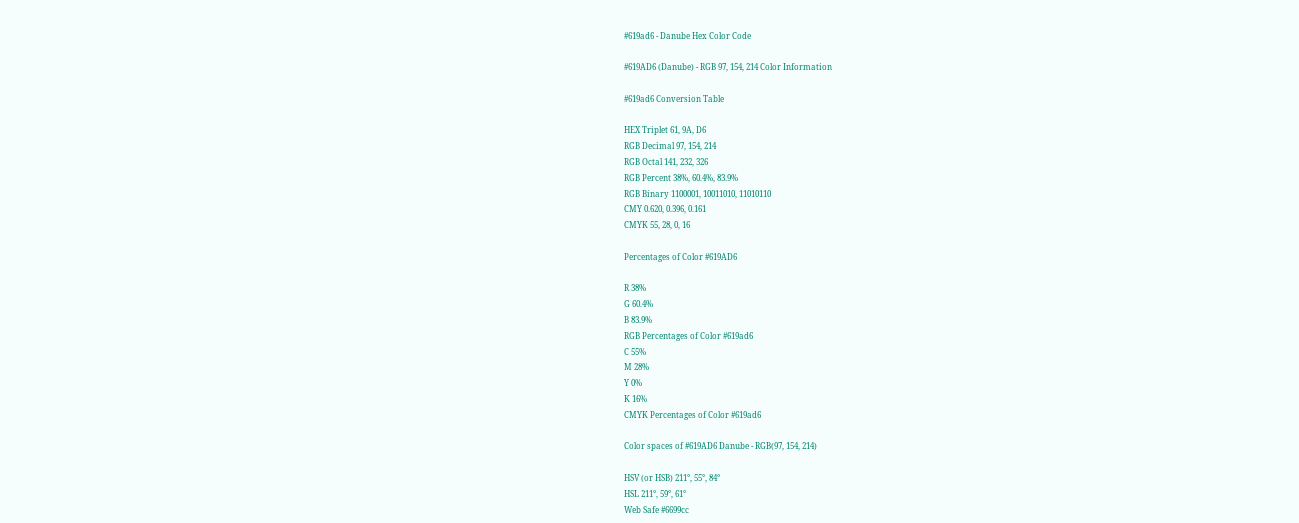#619ad6 - Danube Hex Color Code

#619AD6 (Danube) - RGB 97, 154, 214 Color Information

#619ad6 Conversion Table

HEX Triplet 61, 9A, D6
RGB Decimal 97, 154, 214
RGB Octal 141, 232, 326
RGB Percent 38%, 60.4%, 83.9%
RGB Binary 1100001, 10011010, 11010110
CMY 0.620, 0.396, 0.161
CMYK 55, 28, 0, 16

Percentages of Color #619AD6

R 38%
G 60.4%
B 83.9%
RGB Percentages of Color #619ad6
C 55%
M 28%
Y 0%
K 16%
CMYK Percentages of Color #619ad6

Color spaces of #619AD6 Danube - RGB(97, 154, 214)

HSV (or HSB) 211°, 55°, 84°
HSL 211°, 59°, 61°
Web Safe #6699cc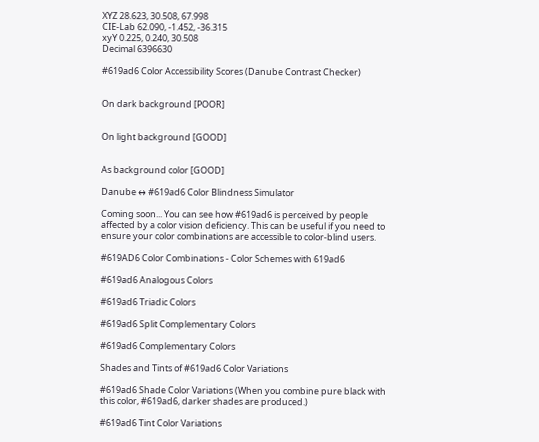XYZ 28.623, 30.508, 67.998
CIE-Lab 62.090, -1.452, -36.315
xyY 0.225, 0.240, 30.508
Decimal 6396630

#619ad6 Color Accessibility Scores (Danube Contrast Checker)


On dark background [POOR]


On light background [GOOD]


As background color [GOOD]

Danube ↔ #619ad6 Color Blindness Simulator

Coming soon... You can see how #619ad6 is perceived by people affected by a color vision deficiency. This can be useful if you need to ensure your color combinations are accessible to color-blind users.

#619AD6 Color Combinations - Color Schemes with 619ad6

#619ad6 Analogous Colors

#619ad6 Triadic Colors

#619ad6 Split Complementary Colors

#619ad6 Complementary Colors

Shades and Tints of #619ad6 Color Variations

#619ad6 Shade Color Variations (When you combine pure black with this color, #619ad6, darker shades are produced.)

#619ad6 Tint Color Variations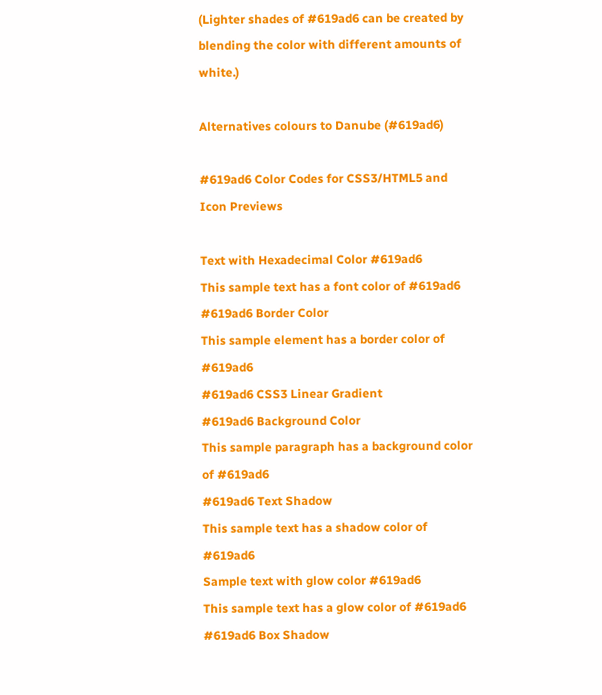(Lighter shades of #619ad6 can be created by blending the color with different amounts of white.)

Alternatives colours to Danube (#619ad6)

#619ad6 Color Codes for CSS3/HTML5 and Icon Previews

Text with Hexadecimal Color #619ad6
This sample text has a font color of #619ad6
#619ad6 Border Color
This sample element has a border color of #619ad6
#619ad6 CSS3 Linear Gradient
#619ad6 Background Color
This sample paragraph has a background color of #619ad6
#619ad6 Text Shadow
This sample text has a shadow color of #619ad6
Sample text with glow color #619ad6
This sample text has a glow color of #619ad6
#619ad6 Box Shadow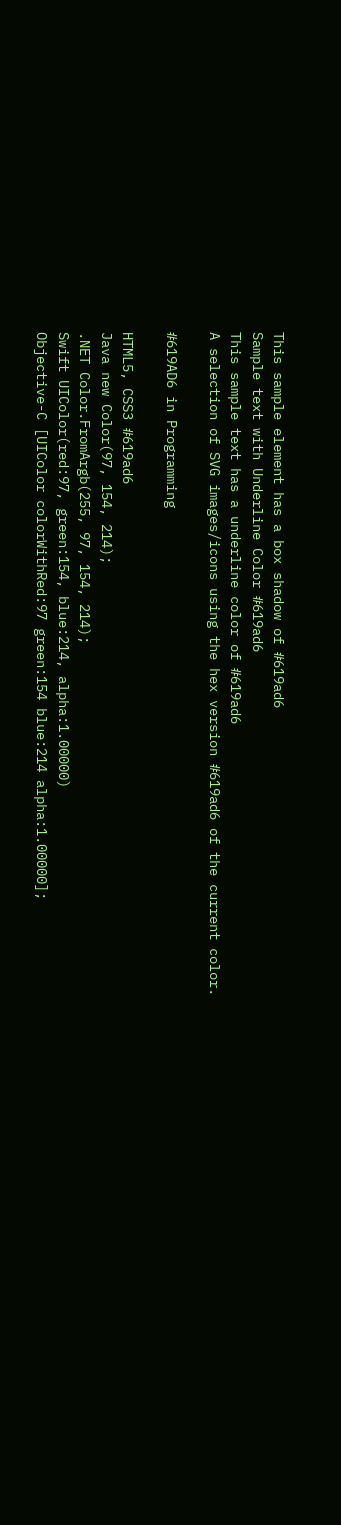This sample element has a box shadow of #619ad6
Sample text with Underline Color #619ad6
This sample text has a underline color of #619ad6
A selection of SVG images/icons using the hex version #619ad6 of the current color.

#619AD6 in Programming

HTML5, CSS3 #619ad6
Java new Color(97, 154, 214);
.NET Color.FromArgb(255, 97, 154, 214);
Swift UIColor(red:97, green:154, blue:214, alpha:1.00000)
Objective-C [UIColor colorWithRed:97 green:154 blue:214 alpha:1.00000];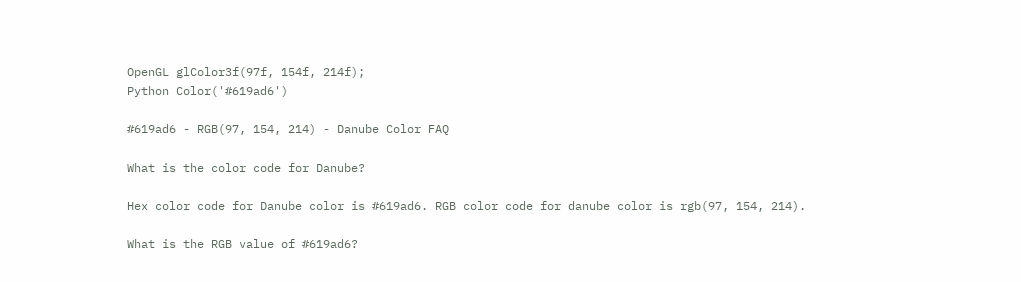OpenGL glColor3f(97f, 154f, 214f);
Python Color('#619ad6')

#619ad6 - RGB(97, 154, 214) - Danube Color FAQ

What is the color code for Danube?

Hex color code for Danube color is #619ad6. RGB color code for danube color is rgb(97, 154, 214).

What is the RGB value of #619ad6?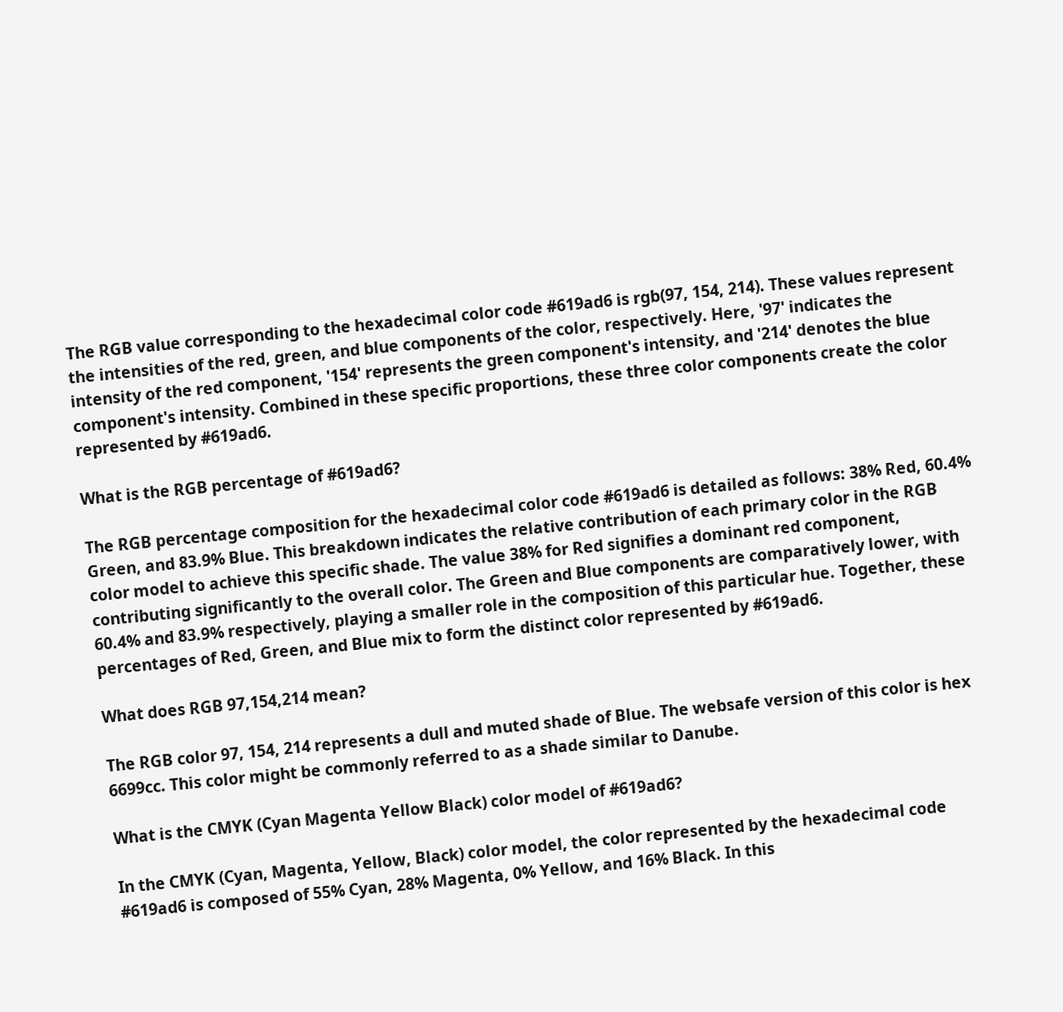The RGB value corresponding to the hexadecimal color code #619ad6 is rgb(97, 154, 214). These values represent the intensities of the red, green, and blue components of the color, respectively. Here, '97' indicates the intensity of the red component, '154' represents the green component's intensity, and '214' denotes the blue component's intensity. Combined in these specific proportions, these three color components create the color represented by #619ad6.

What is the RGB percentage of #619ad6?

The RGB percentage composition for the hexadecimal color code #619ad6 is detailed as follows: 38% Red, 60.4% Green, and 83.9% Blue. This breakdown indicates the relative contribution of each primary color in the RGB color model to achieve this specific shade. The value 38% for Red signifies a dominant red component, contributing significantly to the overall color. The Green and Blue components are comparatively lower, with 60.4% and 83.9% respectively, playing a smaller role in the composition of this particular hue. Together, these percentages of Red, Green, and Blue mix to form the distinct color represented by #619ad6.

What does RGB 97,154,214 mean?

The RGB color 97, 154, 214 represents a dull and muted shade of Blue. The websafe version of this color is hex 6699cc. This color might be commonly referred to as a shade similar to Danube.

What is the CMYK (Cyan Magenta Yellow Black) color model of #619ad6?

In the CMYK (Cyan, Magenta, Yellow, Black) color model, the color represented by the hexadecimal code #619ad6 is composed of 55% Cyan, 28% Magenta, 0% Yellow, and 16% Black. In this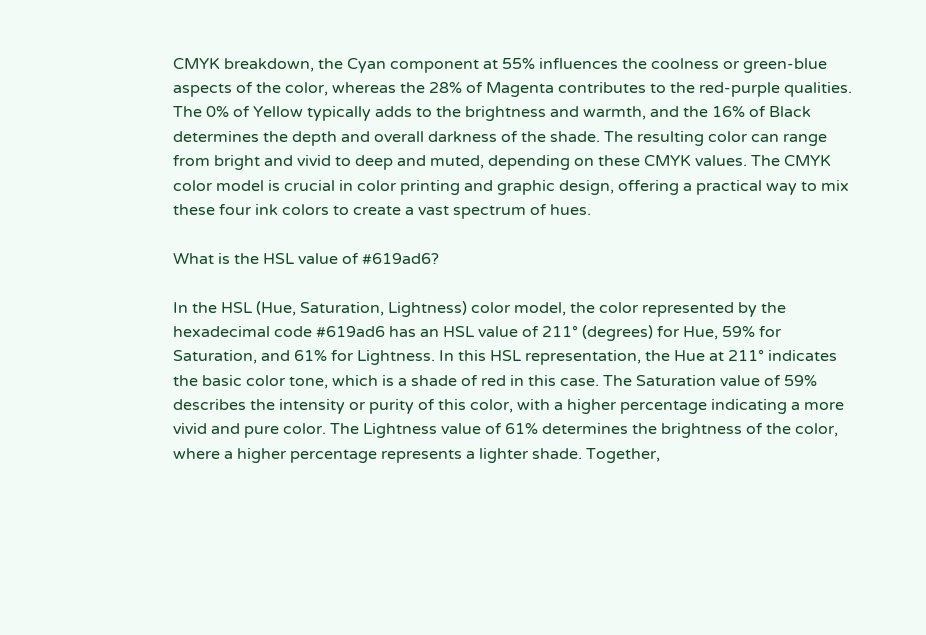CMYK breakdown, the Cyan component at 55% influences the coolness or green-blue aspects of the color, whereas the 28% of Magenta contributes to the red-purple qualities. The 0% of Yellow typically adds to the brightness and warmth, and the 16% of Black determines the depth and overall darkness of the shade. The resulting color can range from bright and vivid to deep and muted, depending on these CMYK values. The CMYK color model is crucial in color printing and graphic design, offering a practical way to mix these four ink colors to create a vast spectrum of hues.

What is the HSL value of #619ad6?

In the HSL (Hue, Saturation, Lightness) color model, the color represented by the hexadecimal code #619ad6 has an HSL value of 211° (degrees) for Hue, 59% for Saturation, and 61% for Lightness. In this HSL representation, the Hue at 211° indicates the basic color tone, which is a shade of red in this case. The Saturation value of 59% describes the intensity or purity of this color, with a higher percentage indicating a more vivid and pure color. The Lightness value of 61% determines the brightness of the color, where a higher percentage represents a lighter shade. Together,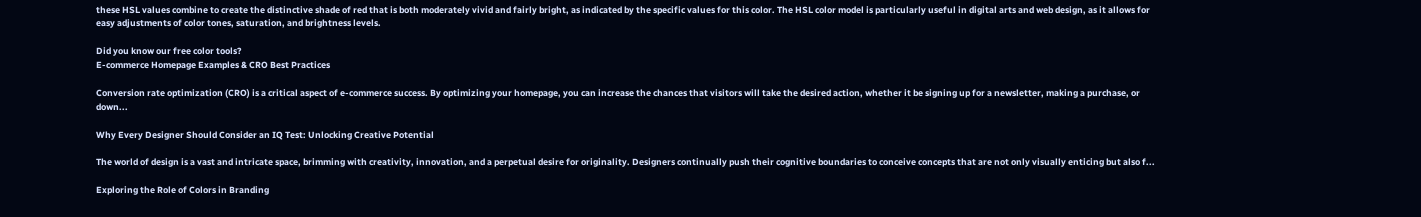these HSL values combine to create the distinctive shade of red that is both moderately vivid and fairly bright, as indicated by the specific values for this color. The HSL color model is particularly useful in digital arts and web design, as it allows for easy adjustments of color tones, saturation, and brightness levels.

Did you know our free color tools?
E-commerce Homepage Examples & CRO Best Practices

Conversion rate optimization (CRO) is a critical aspect of e-commerce success. By optimizing your homepage, you can increase the chances that visitors will take the desired action, whether it be signing up for a newsletter, making a purchase, or down...

Why Every Designer Should Consider an IQ Test: Unlocking Creative Potential

The world of design is a vast and intricate space, brimming with creativity, innovation, and a perpetual desire for originality. Designers continually push their cognitive boundaries to conceive concepts that are not only visually enticing but also f...

Exploring the Role of Colors in Branding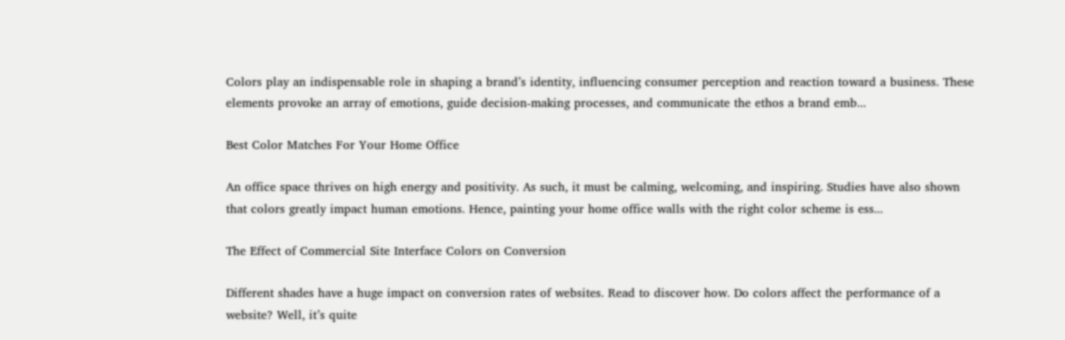Colors play an indispensable role in shaping a brand’s identity, influencing consumer perception and reaction toward a business. These elements provoke an array of emotions, guide decision-making processes, and communicate the ethos a brand emb...

Best Color Matches For Your Home Office

An office space thrives on high energy and positivity. As such, it must be calming, welcoming, and inspiring. Studies have also shown that colors greatly impact human emotions. Hence, painting your home office walls with the right color scheme is ess...

The Effect of Commercial Site Interface Colors on Conversion

Different shades have a huge impact on conversion rates of websites. Read to discover how. Do colors affect the performance of a website? Well, it’s quite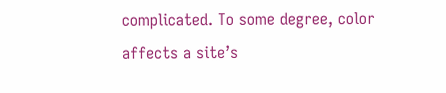complicated. To some degree, color affects a site’s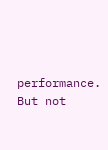performance. But not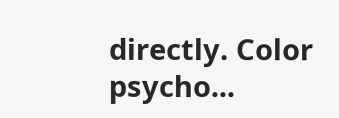directly. Color psycho...